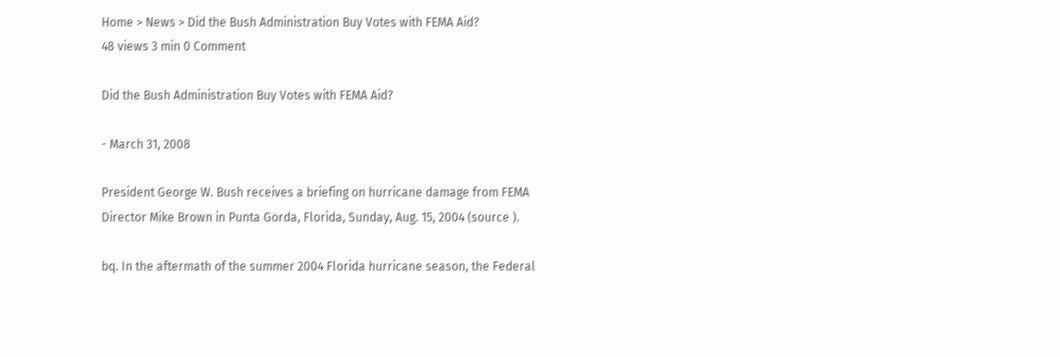Home > News > Did the Bush Administration Buy Votes with FEMA Aid?
48 views 3 min 0 Comment

Did the Bush Administration Buy Votes with FEMA Aid?

- March 31, 2008

President George W. Bush receives a briefing on hurricane damage from FEMA Director Mike Brown in Punta Gorda, Florida, Sunday, Aug. 15, 2004 (source ).

bq. In the aftermath of the summer 2004 Florida hurricane season, the Federal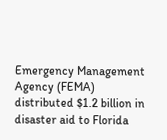Emergency Management Agency (FEMA) distributed $1.2 billion in disaster aid to Florida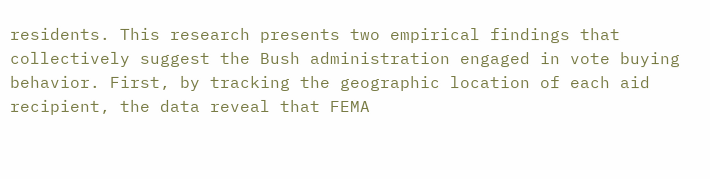residents. This research presents two empirical findings that collectively suggest the Bush administration engaged in vote buying behavior. First, by tracking the geographic location of each aid recipient, the data reveal that FEMA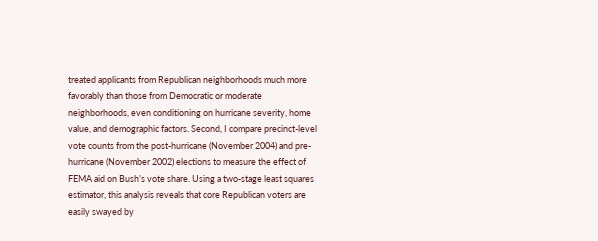treated applicants from Republican neighborhoods much more favorably than those from Democratic or moderate neighborhoods, even conditioning on hurricane severity, home value, and demographic factors. Second, I compare precinct-level vote counts from the post-hurricane (November 2004) and pre-hurricane (November 2002) elections to measure the effect of FEMA aid on Bush’s vote share. Using a two-stage least squares estimator, this analysis reveals that core Republican voters are easily swayed by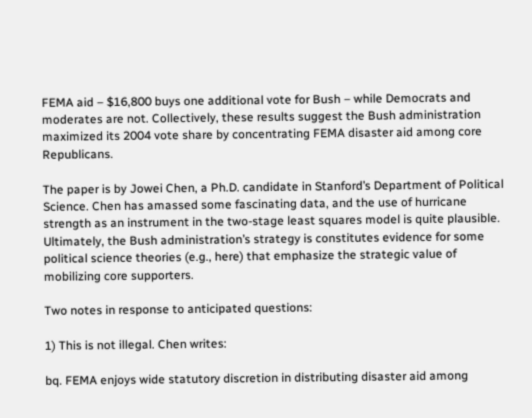FEMA aid – $16,800 buys one additional vote for Bush – while Democrats and moderates are not. Collectively, these results suggest the Bush administration maximized its 2004 vote share by concentrating FEMA disaster aid among core Republicans.

The paper is by Jowei Chen, a Ph.D. candidate in Stanford’s Department of Political Science. Chen has amassed some fascinating data, and the use of hurricane strength as an instrument in the two-stage least squares model is quite plausible. Ultimately, the Bush administration’s strategy is constitutes evidence for some political science theories (e.g., here) that emphasize the strategic value of mobilizing core supporters.

Two notes in response to anticipated questions:

1) This is not illegal. Chen writes:

bq. FEMA enjoys wide statutory discretion in distributing disaster aid among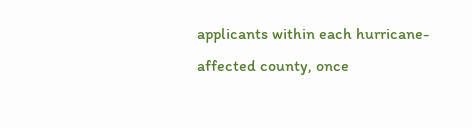applicants within each hurricane-affected county, once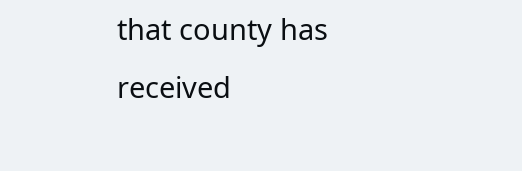that county has received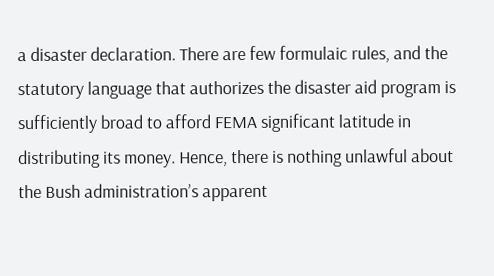a disaster declaration. There are few formulaic rules, and the statutory language that authorizes the disaster aid program is sufficiently broad to afford FEMA significant latitude in distributing its money. Hence, there is nothing unlawful about the Bush administration’s apparent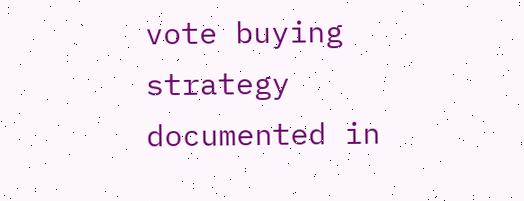vote buying strategy documented in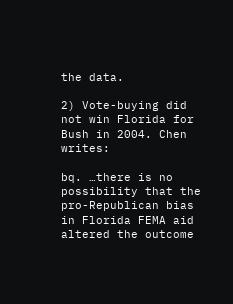the data.

2) Vote-buying did not win Florida for Bush in 2004. Chen writes:

bq. …there is no possibility that the pro-Republican bias in Florida FEMA aid altered the outcome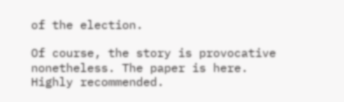of the election.

Of course, the story is provocative nonetheless. The paper is here. Highly recommended.